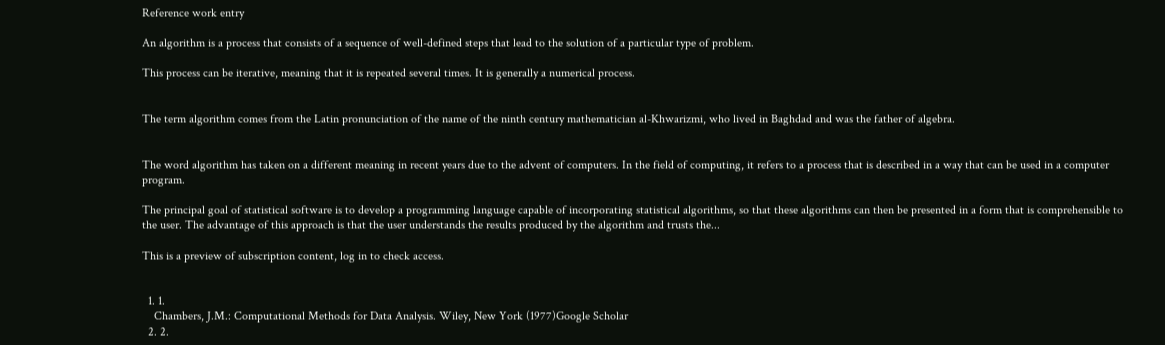Reference work entry

An algorithm is a process that consists of a sequence of well-defined steps that lead to the solution of a particular type of problem.

This process can be iterative, meaning that it is repeated several times. It is generally a numerical process.


The term algorithm comes from the Latin pronunciation of the name of the ninth century mathematician al-Khwarizmi, who lived in Baghdad and was the father of algebra.


The word algorithm has taken on a different meaning in recent years due to the advent of computers. In the field of computing, it refers to a process that is described in a way that can be used in a computer program.

The principal goal of statistical software is to develop a programming language capable of incorporating statistical algorithms, so that these algorithms can then be presented in a form that is comprehensible to the user. The advantage of this approach is that the user understands the results produced by the algorithm and trusts the...

This is a preview of subscription content, log in to check access.


  1. 1.
    Chambers, J.M.: Computational Methods for Data Analysis. Wiley, New York (1977)Google Scholar
  2. 2.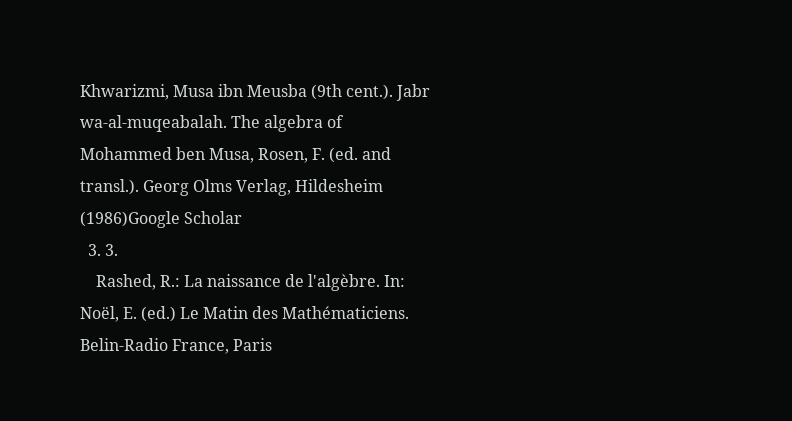Khwarizmi, Musa ibn Meusba (9th cent.). Jabr wa-al-muqeabalah. The algebra of Mohammed ben Musa, Rosen, F. (ed. and transl.). Georg Olms Verlag, Hildesheim (1986)Google Scholar
  3. 3.
    Rashed, R.: La naissance de l'algèbre. In: Noël, E. (ed.) Le Matin des Mathématiciens. Belin-Radio France, Paris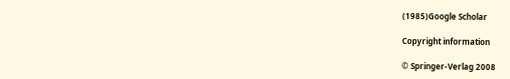(1985)Google Scholar

Copyright information

© Springer-Verlag 2008